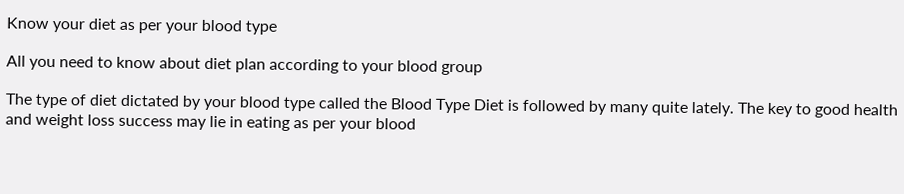Know your diet as per your blood type

All you need to know about diet plan according to your blood group

The type of diet dictated by your blood type called the Blood Type Diet is followed by many quite lately. The key to good health and weight loss success may lie in eating as per your blood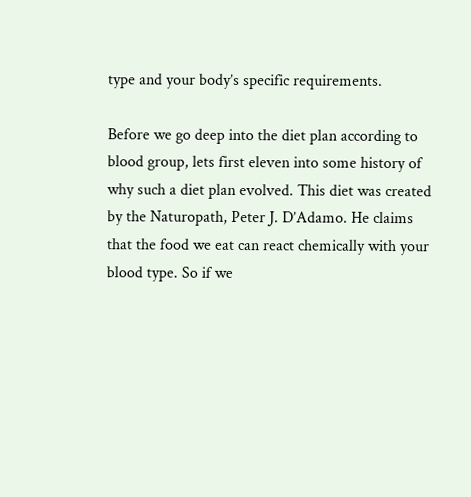type and your body’s specific requirements.

Before we go deep into the diet plan according to blood group, lets first eleven into some history of why such a diet plan evolved. This diet was created by the Naturopath, Peter J. D’Adamo. He claims that the food we eat can react chemically with your blood type. So if we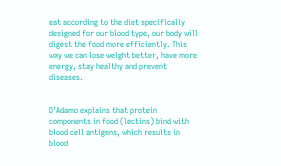eat according to the diet specifically designed for our blood type, our body will digest the food more efficiently. This way we can lose weight better, have more energy, stay healthy and prevent diseases.


D’Adamo explains that protein components in food (lectins) bind with blood cell antigens, which results in blood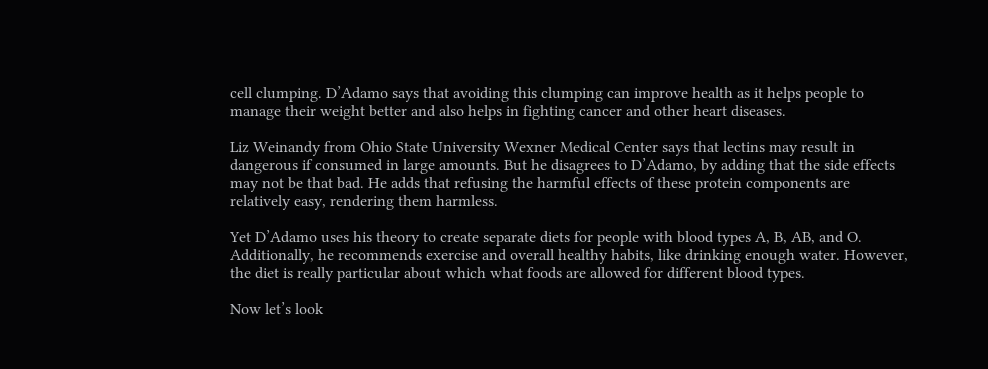cell clumping. D’Adamo says that avoiding this clumping can improve health as it helps people to manage their weight better and also helps in fighting cancer and other heart diseases.

Liz Weinandy from Ohio State University Wexner Medical Center says that lectins may result in dangerous if consumed in large amounts. But he disagrees to D’Adamo, by adding that the side effects may not be that bad. He adds that refusing the harmful effects of these protein components are relatively easy, rendering them harmless.

Yet D’Adamo uses his theory to create separate diets for people with blood types A, B, AB, and O. Additionally, he recommends exercise and overall healthy habits, like drinking enough water. However, the diet is really particular about which what foods are allowed for different blood types.

Now let’s look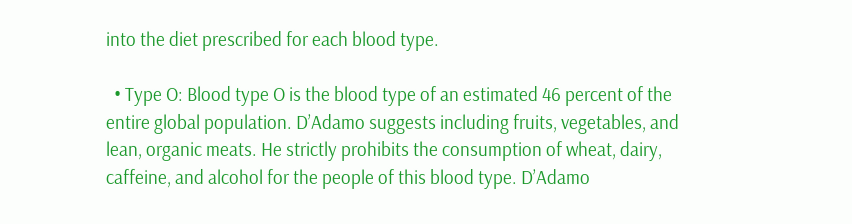into the diet prescribed for each blood type.

  • Type O: Blood type O is the blood type of an estimated 46 percent of the entire global population. D’Adamo suggests including fruits, vegetables, and lean, organic meats. He strictly prohibits the consumption of wheat, dairy, caffeine, and alcohol for the people of this blood type. D’Adamo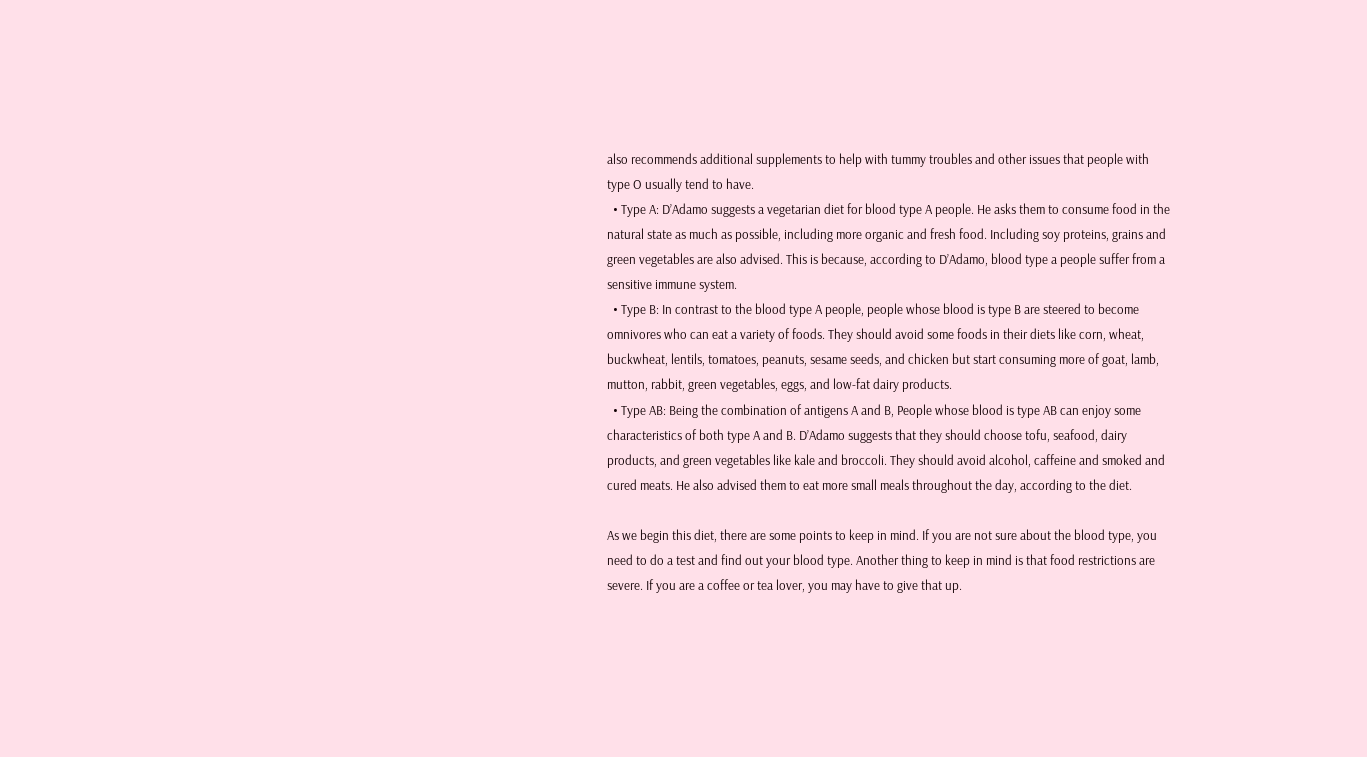also recommends additional supplements to help with tummy troubles and other issues that people with type O usually tend to have.
  • Type A: D’Adamo suggests a vegetarian diet for blood type A people. He asks them to consume food in the natural state as much as possible, including more organic and fresh food. Including soy proteins, grains and green vegetables are also advised. This is because, according to D’Adamo, blood type a people suffer from a sensitive immune system.
  • Type B: In contrast to the blood type A people, people whose blood is type B are steered to become omnivores who can eat a variety of foods. They should avoid some foods in their diets like corn, wheat, buckwheat, lentils, tomatoes, peanuts, sesame seeds, and chicken but start consuming more of goat, lamb, mutton, rabbit, green vegetables, eggs, and low-fat dairy products.
  • Type AB: Being the combination of antigens A and B, People whose blood is type AB can enjoy some characteristics of both type A and B. D’Adamo suggests that they should choose tofu, seafood, dairy products, and green vegetables like kale and broccoli. They should avoid alcohol, caffeine and smoked and cured meats. He also advised them to eat more small meals throughout the day, according to the diet.

As we begin this diet, there are some points to keep in mind. If you are not sure about the blood type, you need to do a test and find out your blood type. Another thing to keep in mind is that food restrictions are severe. If you are a coffee or tea lover, you may have to give that up.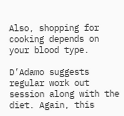Also, shopping for cooking depends on your blood type.

D’Adamo suggests regular work out session along with the diet. Again, this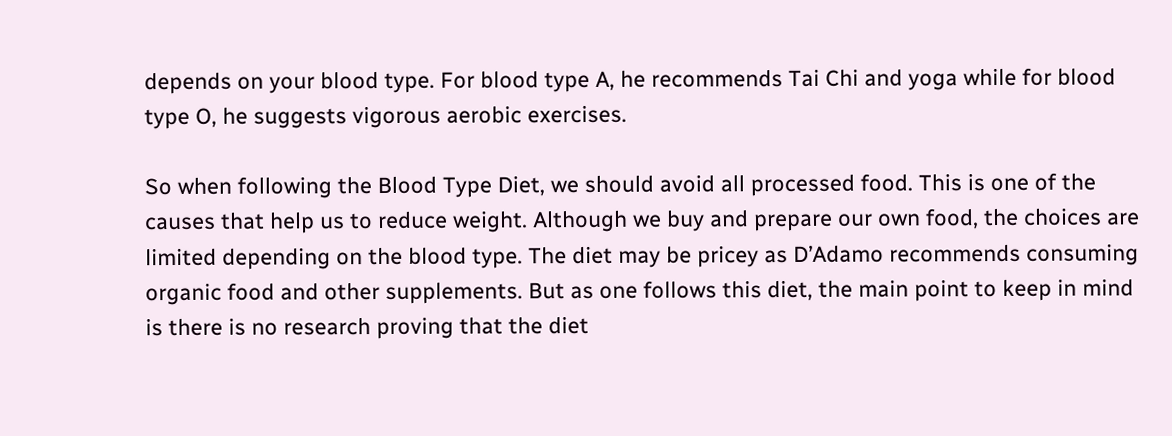depends on your blood type. For blood type A, he recommends Tai Chi and yoga while for blood type O, he suggests vigorous aerobic exercises.

So when following the Blood Type Diet, we should avoid all processed food. This is one of the causes that help us to reduce weight. Although we buy and prepare our own food, the choices are limited depending on the blood type. The diet may be pricey as D’Adamo recommends consuming organic food and other supplements. But as one follows this diet, the main point to keep in mind is there is no research proving that the diet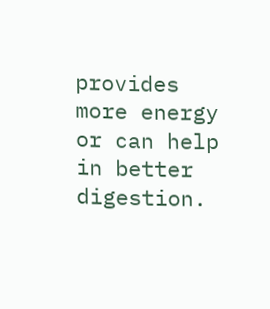provides more energy or can help in better digestion.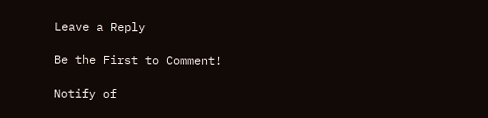Leave a Reply

Be the First to Comment!

Notify of